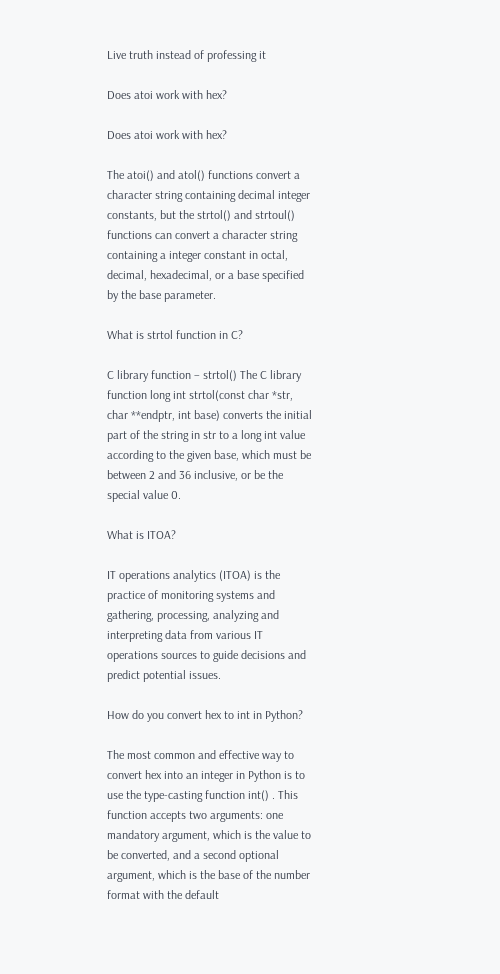Live truth instead of professing it

Does atoi work with hex?

Does atoi work with hex?

The atoi() and atol() functions convert a character string containing decimal integer constants, but the strtol() and strtoul() functions can convert a character string containing a integer constant in octal, decimal, hexadecimal, or a base specified by the base parameter.

What is strtol function in C?

C library function – strtol() The C library function long int strtol(const char *str, char **endptr, int base) converts the initial part of the string in str to a long int value according to the given base, which must be between 2 and 36 inclusive, or be the special value 0.

What is ITOA?

IT operations analytics (ITOA) is the practice of monitoring systems and gathering, processing, analyzing and interpreting data from various IT operations sources to guide decisions and predict potential issues.

How do you convert hex to int in Python?

The most common and effective way to convert hex into an integer in Python is to use the type-casting function int() . This function accepts two arguments: one mandatory argument, which is the value to be converted, and a second optional argument, which is the base of the number format with the default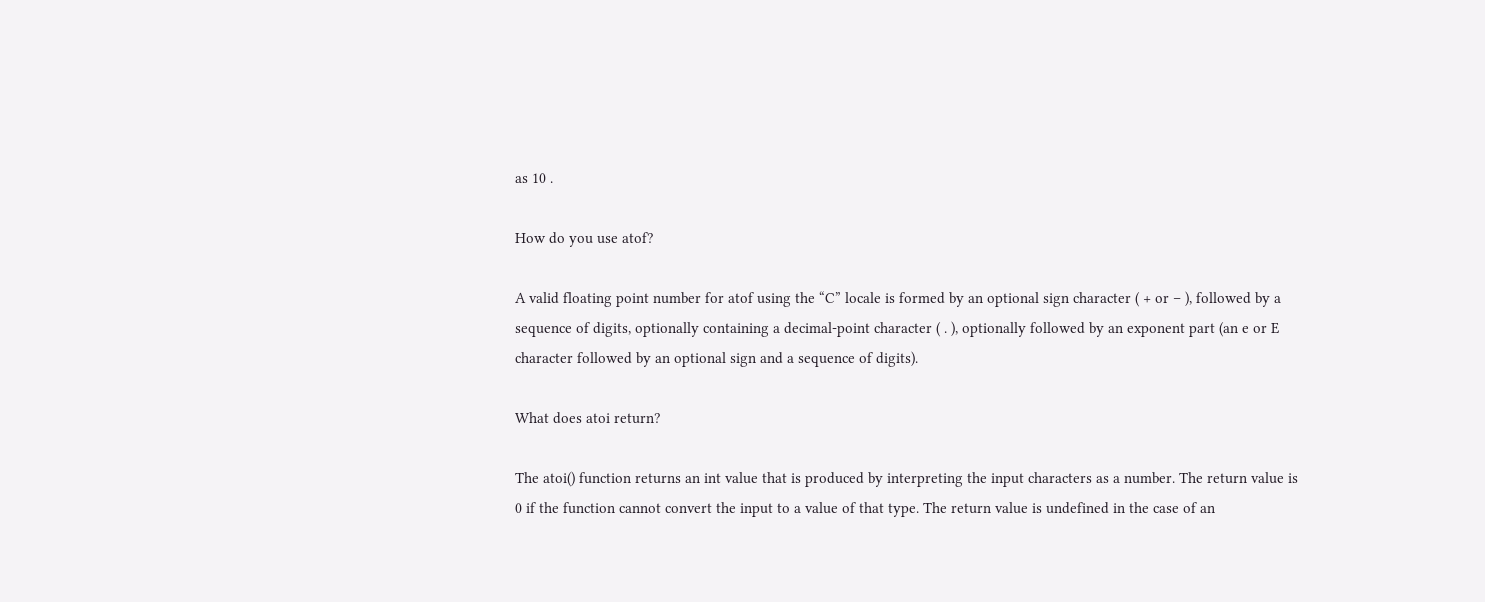as 10 .

How do you use atof?

A valid floating point number for atof using the “C” locale is formed by an optional sign character ( + or – ), followed by a sequence of digits, optionally containing a decimal-point character ( . ), optionally followed by an exponent part (an e or E character followed by an optional sign and a sequence of digits).

What does atoi return?

The atoi() function returns an int value that is produced by interpreting the input characters as a number. The return value is 0 if the function cannot convert the input to a value of that type. The return value is undefined in the case of an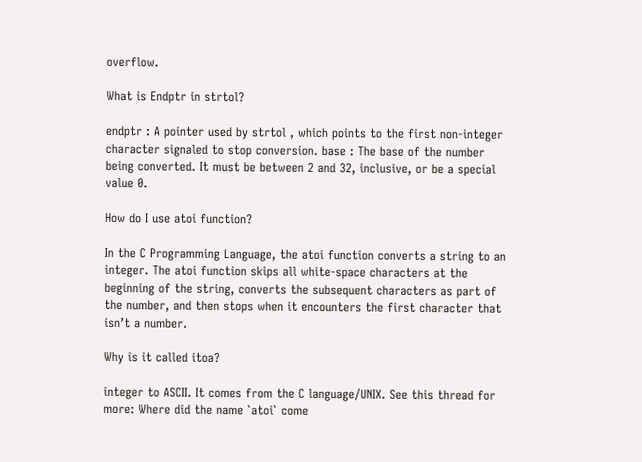overflow.

What is Endptr in strtol?

endptr : A pointer used by strtol , which points to the first non-integer character signaled to stop conversion. base : The base of the number being converted. It must be between 2 and 32, inclusive, or be a special value 0.

How do I use atoi function?

In the C Programming Language, the atoi function converts a string to an integer. The atoi function skips all white-space characters at the beginning of the string, converts the subsequent characters as part of the number, and then stops when it encounters the first character that isn’t a number.

Why is it called itoa?

integer to ASCII. It comes from the C language/UNIX. See this thread for more: Where did the name `atoi` come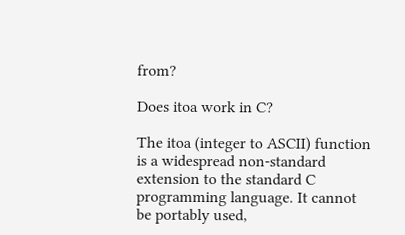from?

Does itoa work in C?

The itoa (integer to ASCII) function is a widespread non-standard extension to the standard C programming language. It cannot be portably used,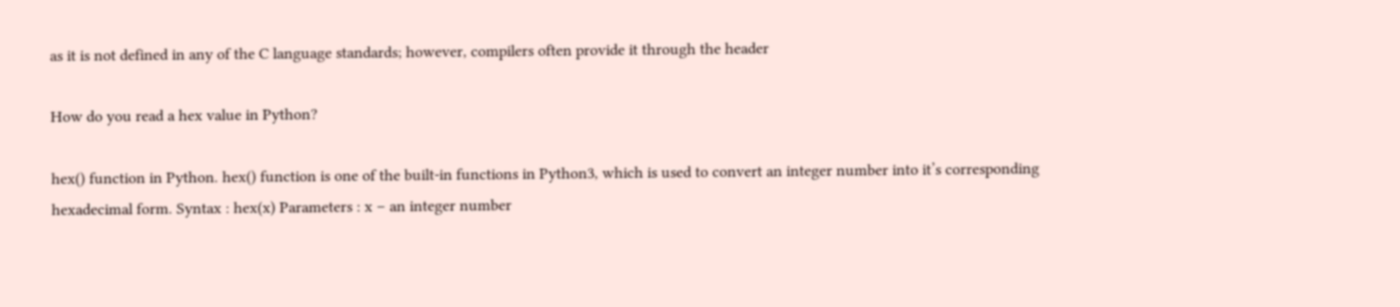as it is not defined in any of the C language standards; however, compilers often provide it through the header

How do you read a hex value in Python?

hex() function in Python. hex() function is one of the built-in functions in Python3, which is used to convert an integer number into it’s corresponding hexadecimal form. Syntax : hex(x) Parameters : x – an integer number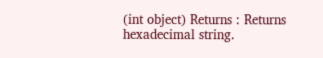(int object) Returns : Returns hexadecimal string.